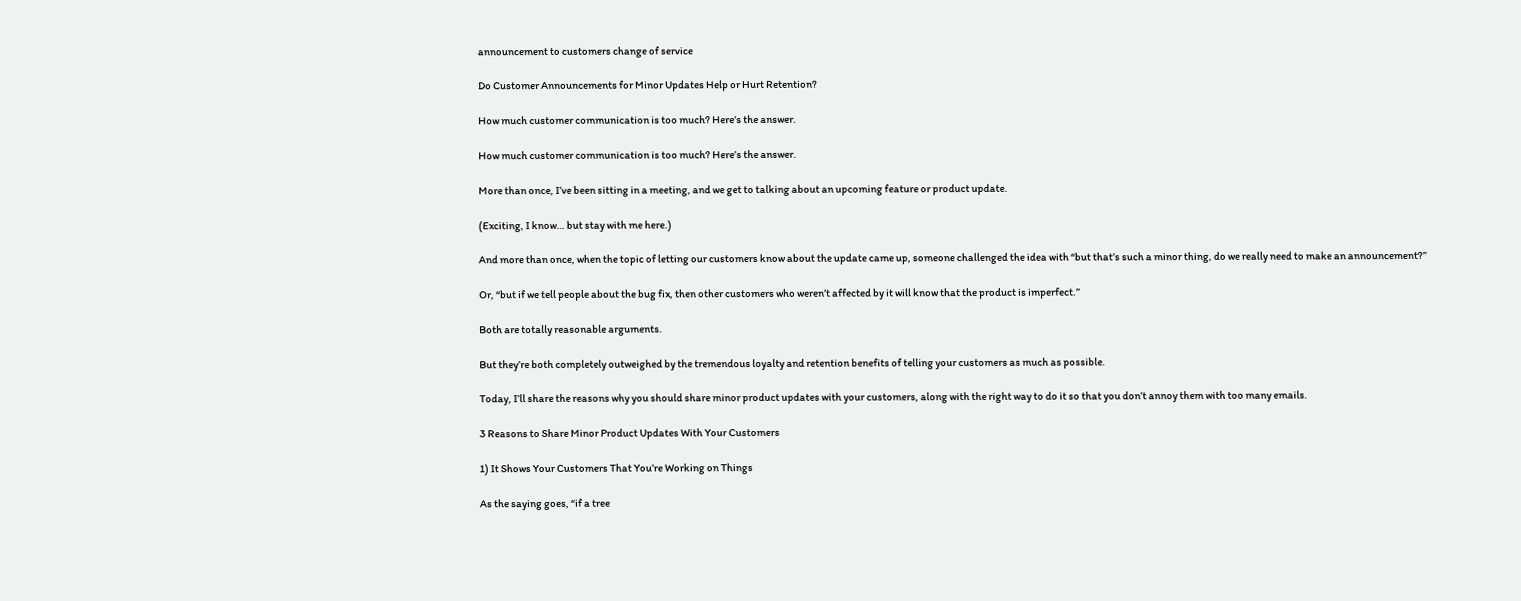announcement to customers change of service

Do Customer Announcements for Minor Updates Help or Hurt Retention?

How much customer communication is too much? Here’s the answer.

How much customer communication is too much? Here’s the answer.

More than once, I’ve been sitting in a meeting, and we get to talking about an upcoming feature or product update.

(Exciting, I know… but stay with me here.)

And more than once, when the topic of letting our customers know about the update came up, someone challenged the idea with “but that’s such a minor thing, do we really need to make an announcement?”

Or, “but if we tell people about the bug fix, then other customers who weren’t affected by it will know that the product is imperfect.”

Both are totally reasonable arguments.

But they’re both completely outweighed by the tremendous loyalty and retention benefits of telling your customers as much as possible.

Today, I’ll share the reasons why you should share minor product updates with your customers, along with the right way to do it so that you don’t annoy them with too many emails.

3 Reasons to Share Minor Product Updates With Your Customers

1) It Shows Your Customers That You’re Working on Things

As the saying goes, “if a tree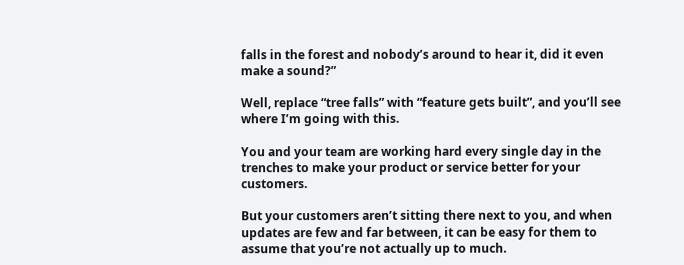falls in the forest and nobody’s around to hear it, did it even make a sound?”

Well, replace “tree falls” with “feature gets built”, and you’ll see where I’m going with this.

You and your team are working hard every single day in the trenches to make your product or service better for your customers.

But your customers aren’t sitting there next to you, and when updates are few and far between, it can be easy for them to assume that you’re not actually up to much.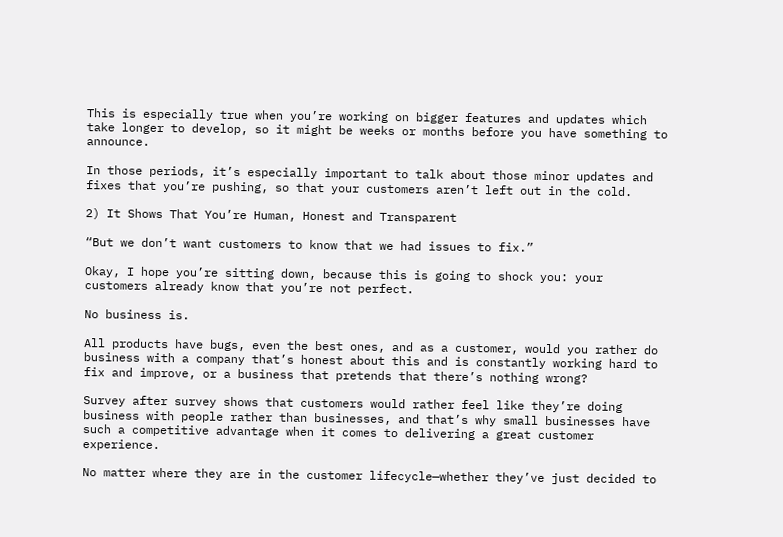This is especially true when you’re working on bigger features and updates which take longer to develop, so it might be weeks or months before you have something to announce.

In those periods, it’s especially important to talk about those minor updates and fixes that you’re pushing, so that your customers aren’t left out in the cold.

2) It Shows That You’re Human, Honest and Transparent

“But we don’t want customers to know that we had issues to fix.”

Okay, I hope you’re sitting down, because this is going to shock you: your customers already know that you’re not perfect.

No business is.

All products have bugs, even the best ones, and as a customer, would you rather do business with a company that’s honest about this and is constantly working hard to fix and improve, or a business that pretends that there’s nothing wrong?

Survey after survey shows that customers would rather feel like they’re doing business with people rather than businesses, and that’s why small businesses have such a competitive advantage when it comes to delivering a great customer experience.

No matter where they are in the customer lifecycle—whether they’ve just decided to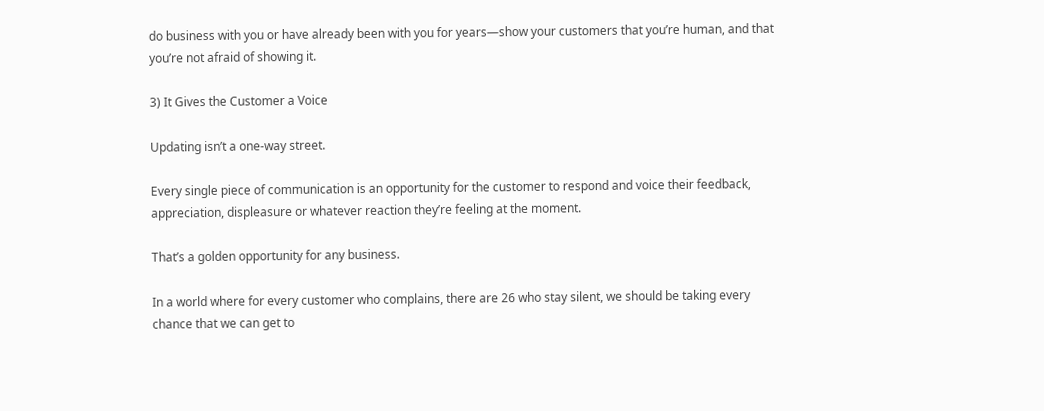do business with you or have already been with you for years—show your customers that you’re human, and that you’re not afraid of showing it.

3) It Gives the Customer a Voice

Updating isn’t a one-way street.

Every single piece of communication is an opportunity for the customer to respond and voice their feedback, appreciation, displeasure or whatever reaction they’re feeling at the moment.

That’s a golden opportunity for any business.

In a world where for every customer who complains, there are 26 who stay silent, we should be taking every chance that we can get to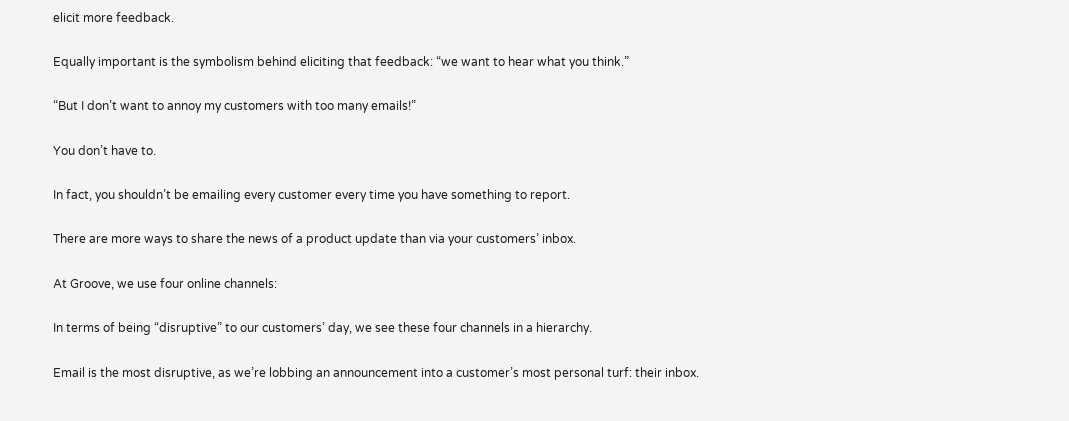elicit more feedback.

Equally important is the symbolism behind eliciting that feedback: “we want to hear what you think.”

“But I don’t want to annoy my customers with too many emails!”

You don’t have to.

In fact, you shouldn’t be emailing every customer every time you have something to report.

There are more ways to share the news of a product update than via your customers’ inbox.

At Groove, we use four online channels:

In terms of being “disruptive” to our customers’ day, we see these four channels in a hierarchy.

Email is the most disruptive, as we’re lobbing an announcement into a customer’s most personal turf: their inbox.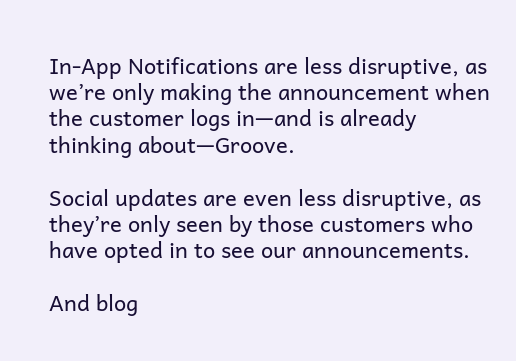In-App Notifications are less disruptive, as we’re only making the announcement when the customer logs in—and is already thinking about—Groove.

Social updates are even less disruptive, as they’re only seen by those customers who have opted in to see our announcements.

And blog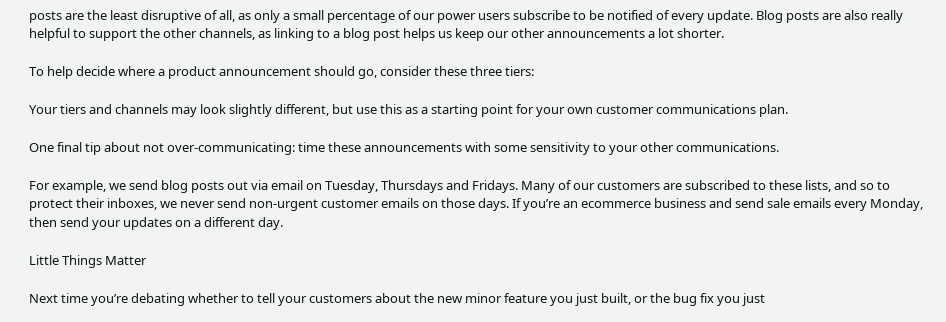posts are the least disruptive of all, as only a small percentage of our power users subscribe to be notified of every update. Blog posts are also really helpful to support the other channels, as linking to a blog post helps us keep our other announcements a lot shorter.

To help decide where a product announcement should go, consider these three tiers:

Your tiers and channels may look slightly different, but use this as a starting point for your own customer communications plan.

One final tip about not over-communicating: time these announcements with some sensitivity to your other communications.

For example, we send blog posts out via email on Tuesday, Thursdays and Fridays. Many of our customers are subscribed to these lists, and so to protect their inboxes, we never send non-urgent customer emails on those days. If you’re an ecommerce business and send sale emails every Monday, then send your updates on a different day.

Little Things Matter

Next time you’re debating whether to tell your customers about the new minor feature you just built, or the bug fix you just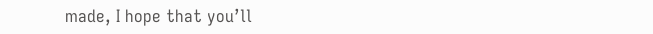made, I hope that you’ll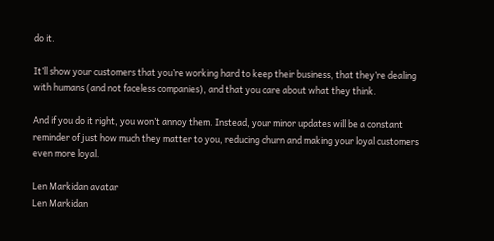do it.

It’ll show your customers that you’re working hard to keep their business, that they’re dealing with humans (and not faceless companies), and that you care about what they think.

And if you do it right, you won’t annoy them. Instead, your minor updates will be a constant reminder of just how much they matter to you, reducing churn and making your loyal customers even more loyal.

Len Markidan avatar
Len Markidan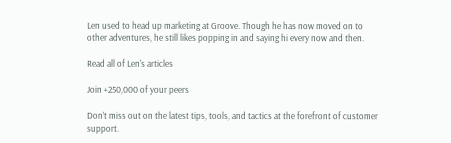Len used to head up marketing at Groove. Though he has now moved on to other adventures, he still likes popping in and saying hi every now and then.

Read all of Len's articles

Join +250,000 of your peers

Don’t miss out on the latest tips, tools, and tactics at the forefront of customer support.